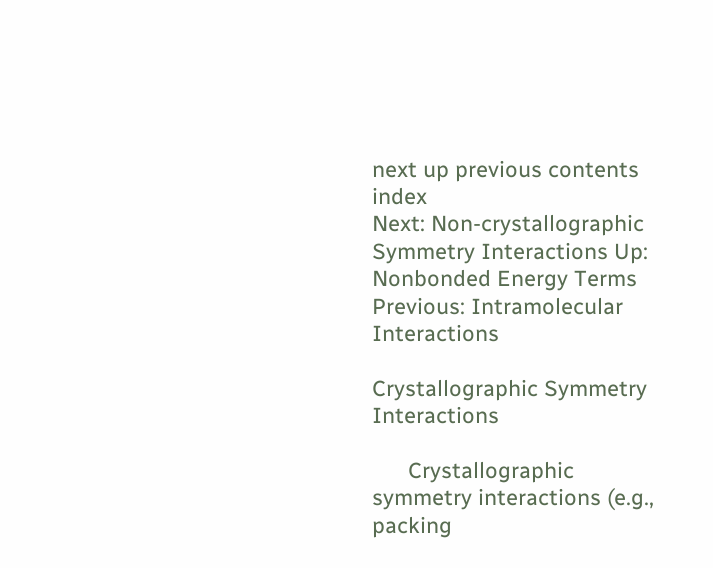next up previous contents index
Next: Non-crystallographic Symmetry Interactions Up: Nonbonded Energy Terms Previous: Intramolecular Interactions

Crystallographic Symmetry Interactions

      Crystallographic symmetry interactions (e.g., packing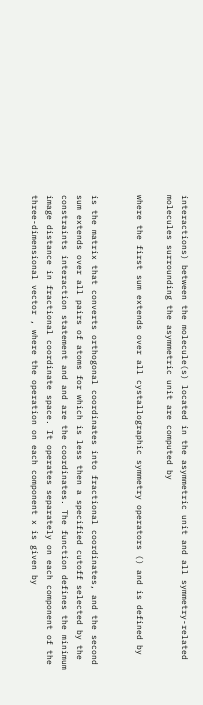interactions) between the molecule(s) located in the asymmetric unit and all symmetry-related molecules surrounding the asymmetric unit are computed by

where the first sum extends over all cystallographic symmetry operators () and is defined by


is the matrix that converts orthogonal coordinates into fractional coordinates, and the second sum extends over all pairs of atoms for which is less then a specified cutoff selected by the constraints interaction statement and and are the coordinates. The function defines the minimum image distance in fractional coordinate space. It operates separately on each component of the three-dimensional vector , where the operation on each component x is given by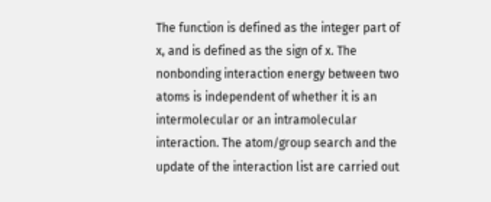The function is defined as the integer part of x, and is defined as the sign of x. The nonbonding interaction energy between two atoms is independent of whether it is an intermolecular or an intramolecular interaction. The atom/group search and the update of the interaction list are carried out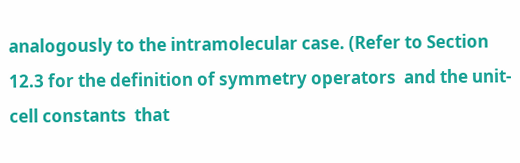analogously to the intramolecular case. (Refer to Section 12.3 for the definition of symmetry operators  and the unit-cell constants  that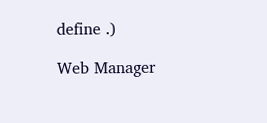define .)

Web Manager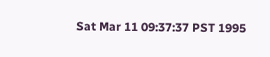Sat Mar 11 09:37:37 PST 1995